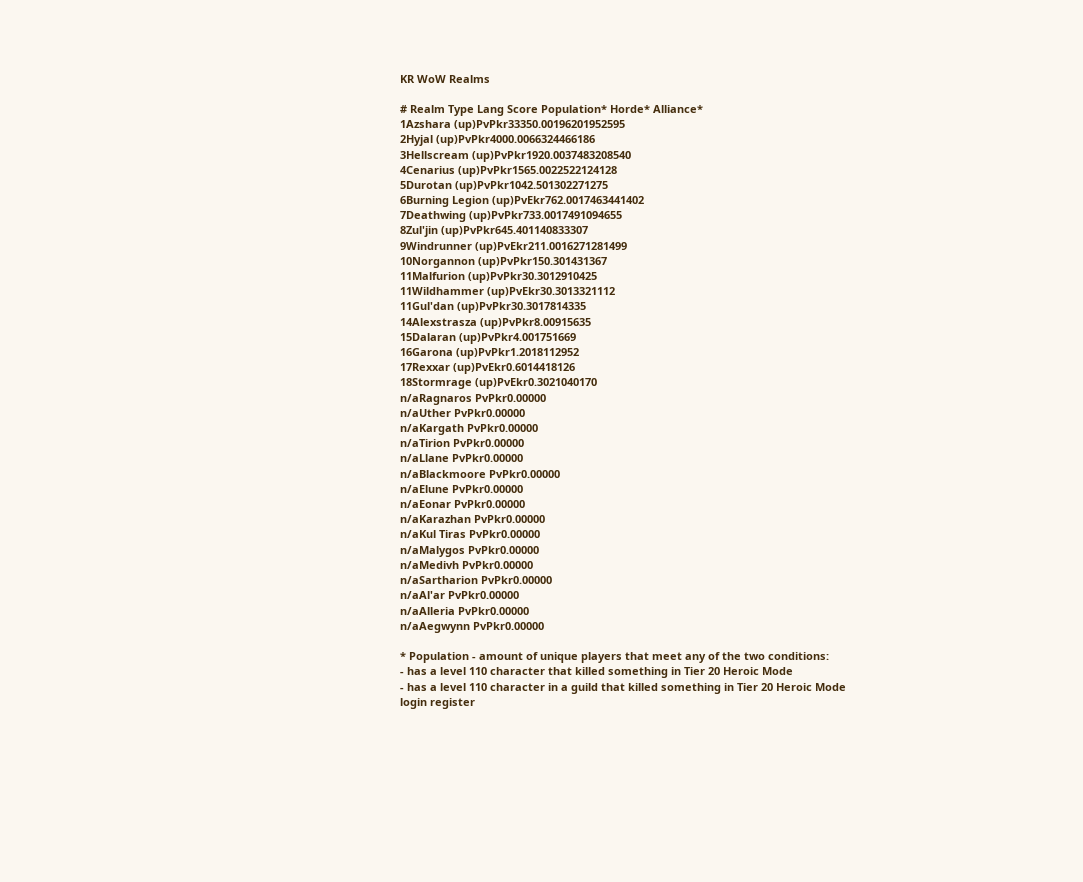KR WoW Realms

# Realm Type Lang Score Population* Horde* Alliance*
1Azshara (up)PvPkr33350.00196201952595
2Hyjal (up)PvPkr4000.0066324466186
3Hellscream (up)PvPkr1920.0037483208540
4Cenarius (up)PvPkr1565.0022522124128
5Durotan (up)PvPkr1042.501302271275
6Burning Legion (up)PvEkr762.0017463441402
7Deathwing (up)PvPkr733.0017491094655
8Zul'jin (up)PvPkr645.401140833307
9Windrunner (up)PvEkr211.0016271281499
10Norgannon (up)PvPkr150.301431367
11Malfurion (up)PvPkr30.3012910425
11Wildhammer (up)PvEkr30.3013321112
11Gul'dan (up)PvPkr30.3017814335
14Alexstrasza (up)PvPkr8.00915635
15Dalaran (up)PvPkr4.001751669
16Garona (up)PvPkr1.2018112952
17Rexxar (up)PvEkr0.6014418126
18Stormrage (up)PvEkr0.3021040170
n/aRagnaros PvPkr0.00000
n/aUther PvPkr0.00000
n/aKargath PvPkr0.00000
n/aTirion PvPkr0.00000
n/aLlane PvPkr0.00000
n/aBlackmoore PvPkr0.00000
n/aElune PvPkr0.00000
n/aEonar PvPkr0.00000
n/aKarazhan PvPkr0.00000
n/aKul Tiras PvPkr0.00000
n/aMalygos PvPkr0.00000
n/aMedivh PvPkr0.00000
n/aSartharion PvPkr0.00000
n/aAl'ar PvPkr0.00000
n/aAlleria PvPkr0.00000
n/aAegwynn PvPkr0.00000

* Population - amount of unique players that meet any of the two conditions:
- has a level 110 character that killed something in Tier 20 Heroic Mode
- has a level 110 character in a guild that killed something in Tier 20 Heroic Mode
login register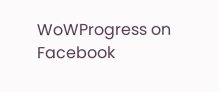WoWProgress on Facebook